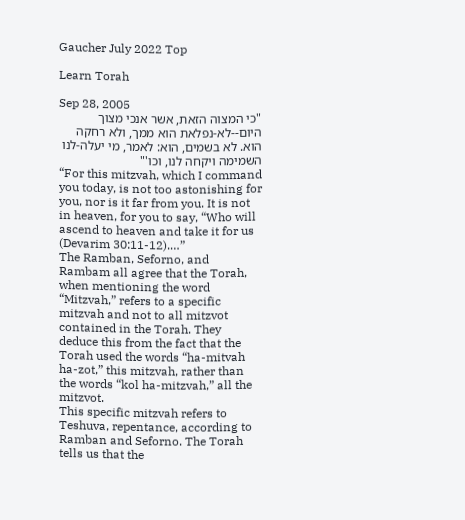Gaucher July 2022 Top

Learn Torah

Sep 28, 2005
"כי המצוה הזאת, אשר אנכי מצוך היום--לא-נפלאת הוא ממך, ולא רחקה הוא. לא בשמים, הוא: לאמר, מי יעלה-לנו השמימה ויקחה לנו, וכו'"
“For this mitzvah, which I command you today, is not too astonishing for you, nor is it far from you. It is not in heaven, for you to say, “Who will ascend to heaven and take it for us (Devarim 30:11-12).…”
The Ramban, Seforno, and Rambam all agree that the Torah, when mentioning the word “Mitzvah,” refers to a specific mitzvah and not to all mitzvot contained in the Torah. They deduce this from the fact that the Torah used the words “ha-mitvah ha-zot,” this mitzvah, rather than the words “kol ha-mitzvah,” all the mitzvot.
This specific mitzvah refers to Teshuva, repentance, according to Ramban and Seforno. The Torah tells us that the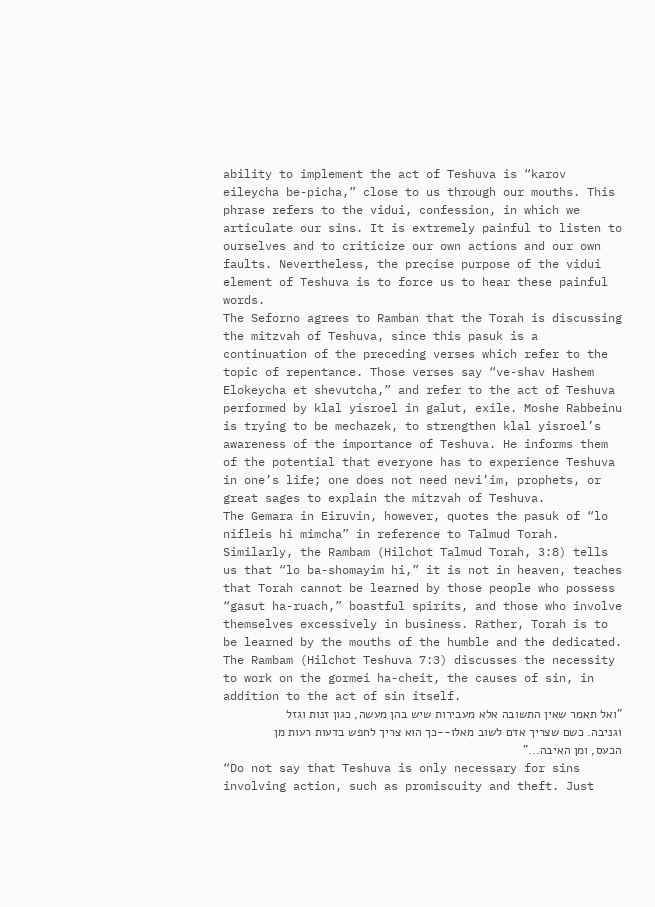ability to implement the act of Teshuva is “karov eileycha be-picha,” close to us through our mouths. This phrase refers to the vidui, confession, in which we articulate our sins. It is extremely painful to listen to ourselves and to criticize our own actions and our own faults. Nevertheless, the precise purpose of the vidui element of Teshuva is to force us to hear these painful words.
The Seforno agrees to Ramban that the Torah is discussing the mitzvah of Teshuva, since this pasuk is a continuation of the preceding verses which refer to the topic of repentance. Those verses say “ve-shav Hashem Elokeycha et shevutcha,” and refer to the act of Teshuva performed by klal yisroel in galut, exile. Moshe Rabbeinu is trying to be mechazek, to strengthen klal yisroel’s awareness of the importance of Teshuva. He informs them of the potential that everyone has to experience Teshuva in one’s life; one does not need nevi’im, prophets, or great sages to explain the mitzvah of Teshuva.
The Gemara in Eiruvin, however, quotes the pasuk of “lo nifleis hi mimcha” in reference to Talmud Torah. Similarly, the Rambam (Hilchot Talmud Torah, 3:8) tells us that “lo ba-shomayim hi,” it is not in heaven, teaches that Torah cannot be learned by those people who possess “gasut ha-ruach,” boastful spirits, and those who involve themselves excessively in business. Rather, Torah is to be learned by the mouths of the humble and the dedicated.
The Rambam (Hilchot Teshuva 7:3) discusses the necessity to work on the gormei ha-cheit, the causes of sin, in addition to the act of sin itself.
"ואל תאמר שאין התשובה אלא מעבירות שיש בהן מעשה, כגון זנות וגזל וגניבה. כשם שצריך אדם לשוב מאלו--כך הוא צריך לחפש בדעות רעות מן הכעס, ומן האיבה..."
“Do not say that Teshuva is only necessary for sins involving action, such as promiscuity and theft. Just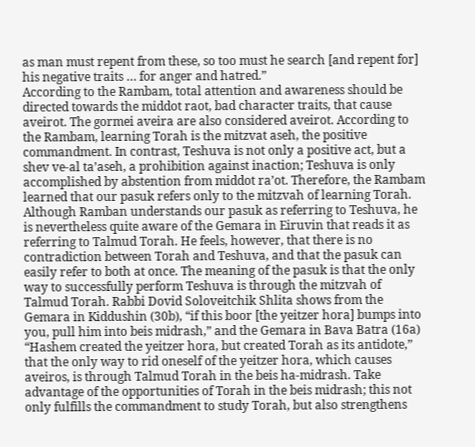as man must repent from these, so too must he search [and repent for] his negative traits … for anger and hatred.”
According to the Rambam, total attention and awareness should be directed towards the middot raot, bad character traits, that cause aveirot. The gormei aveira are also considered aveirot. According to the Rambam, learning Torah is the mitzvat aseh, the positive commandment. In contrast, Teshuva is not only a positive act, but a shev ve-al ta’aseh, a prohibition against inaction; Teshuva is only accomplished by abstention from middot ra’ot. Therefore, the Rambam learned that our pasuk refers only to the mitzvah of learning Torah.
Although Ramban understands our pasuk as referring to Teshuva, he is nevertheless quite aware of the Gemara in Eiruvin that reads it as referring to Talmud Torah. He feels, however, that there is no contradiction between Torah and Teshuva, and that the pasuk can easily refer to both at once. The meaning of the pasuk is that the only way to successfully perform Teshuva is through the mitzvah of Talmud Torah. Rabbi Dovid Soloveitchik Shlita shows from the Gemara in Kiddushin (30b), “if this boor [the yeitzer hora] bumps into you, pull him into beis midrash,” and the Gemara in Bava Batra (16a) “Hashem created the yeitzer hora, but created Torah as its antidote,” that the only way to rid oneself of the yeitzer hora, which causes aveiros, is through Talmud Torah in the beis ha-midrash. Take advantage of the opportunities of Torah in the beis midrash; this not only fulfills the commandment to study Torah, but also strengthens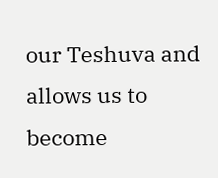our Teshuva and allows us to become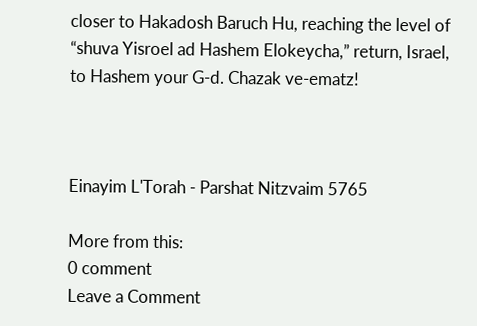closer to Hakadosh Baruch Hu, reaching the level of “shuva Yisroel ad Hashem Elokeycha,” return, Israel, to Hashem your G-d. Chazak ve-ematz!



Einayim L'Torah - Parshat Nitzvaim 5765

More from this:
0 comment
Leave a Comment